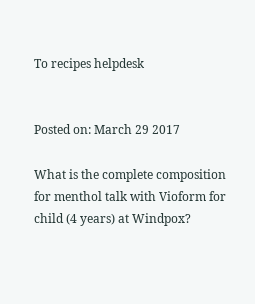To recipes helpdesk


Posted on: March 29 2017

What is the complete composition for menthol talk with Vioform for child (4 years) at Windpox?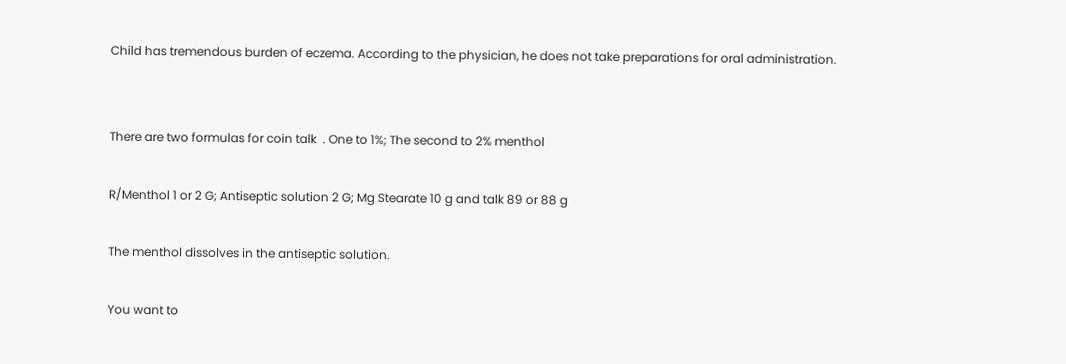Child has tremendous burden of eczema. According to the physician, he does not take preparations for oral administration.


There are two formulas for coin talk  . One to 1%; The second to 2% menthol

R/Menthol 1 or 2 G; Antiseptic solution 2 G; Mg Stearate 10 g and talk 89 or 88 g

The menthol dissolves in the antiseptic solution.

You want to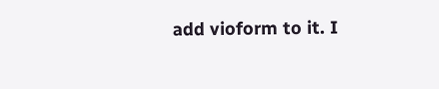add vioform to it. I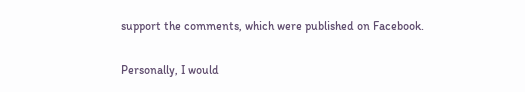support the comments, which were published on Facebook.

Personally, I would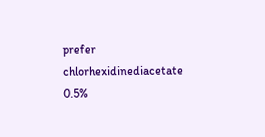prefer chlorhexidinediacetate 0.5%